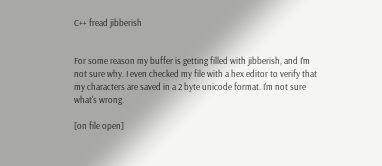C++ fread jibberish


For some reason my buffer is getting filled with jibberish, and I'm not sure why. I even checked my file with a hex editor to verify that my characters are saved in a 2 byte unicode format. I'm not sure what's wrong.

[on file open]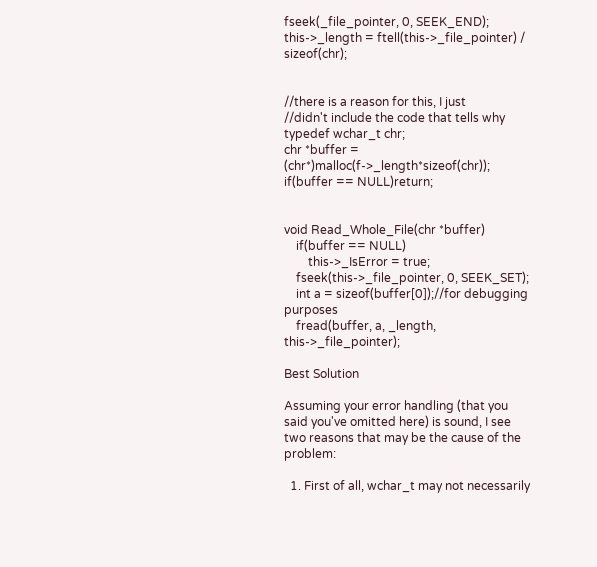fseek(_file_pointer, 0, SEEK_END);
this->_length = ftell(this->_file_pointer) / sizeof(chr);


//there is a reason for this, I just
//didn't include the code that tells why
typedef wchar_t chr;
chr *buffer = (chr*)malloc(f->_length*sizeof(chr));
if(buffer == NULL)return;


void Read_Whole_File(chr *buffer)
    if(buffer == NULL)
        this->_IsError = true;
    fseek(this->_file_pointer, 0, SEEK_SET);
    int a = sizeof(buffer[0]);//for debugging purposes
    fread(buffer, a, _length, this->_file_pointer);

Best Solution

Assuming your error handling (that you said you've omitted here) is sound, I see two reasons that may be the cause of the problem:

  1. First of all, wchar_t may not necessarily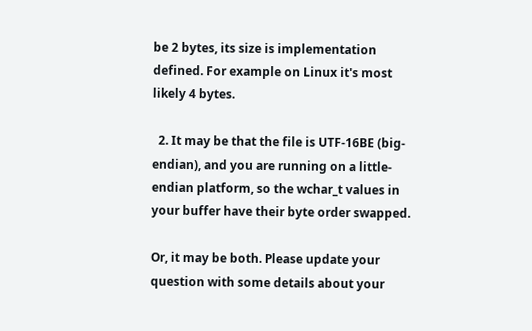be 2 bytes, its size is implementation defined. For example on Linux it's most likely 4 bytes.

  2. It may be that the file is UTF-16BE (big-endian), and you are running on a little-endian platform, so the wchar_t values in your buffer have their byte order swapped.

Or, it may be both. Please update your question with some details about your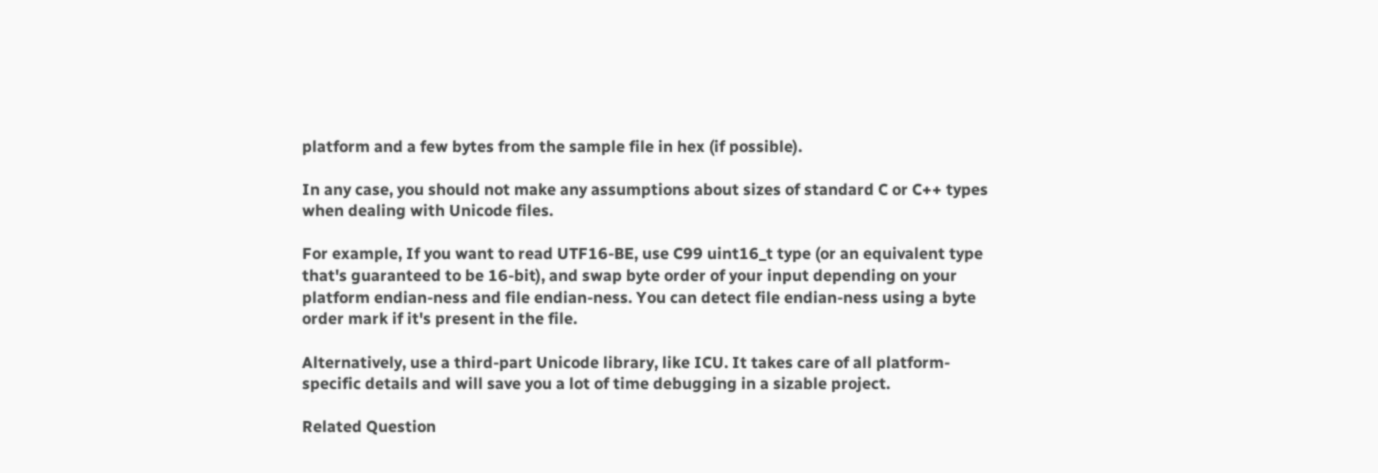platform and a few bytes from the sample file in hex (if possible).

In any case, you should not make any assumptions about sizes of standard C or C++ types when dealing with Unicode files.

For example, If you want to read UTF16-BE, use C99 uint16_t type (or an equivalent type that's guaranteed to be 16-bit), and swap byte order of your input depending on your platform endian-ness and file endian-ness. You can detect file endian-ness using a byte order mark if it's present in the file.

Alternatively, use a third-part Unicode library, like ICU. It takes care of all platform-specific details and will save you a lot of time debugging in a sizable project.

Related Question